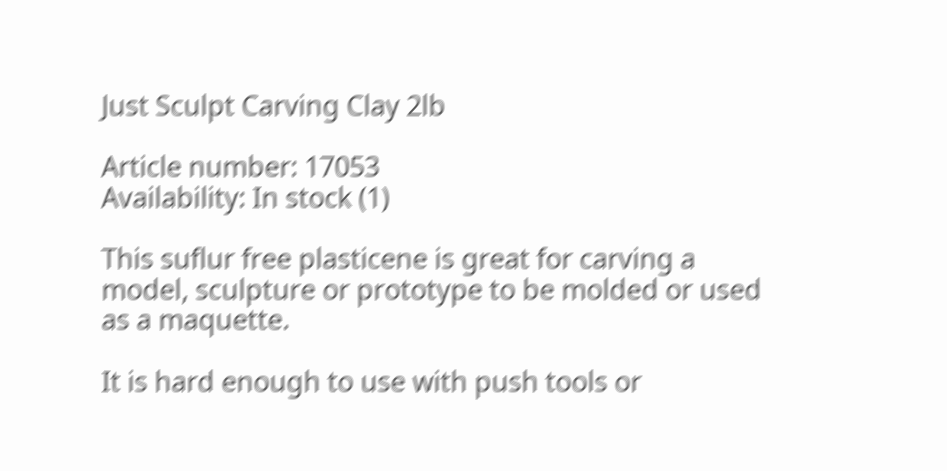Just Sculpt Carving Clay 2lb

Article number: 17053
Availability: In stock (1)

This suflur free plasticene is great for carving a model, sculpture or prototype to be molded or used as a maquette.

It is hard enough to use with push tools or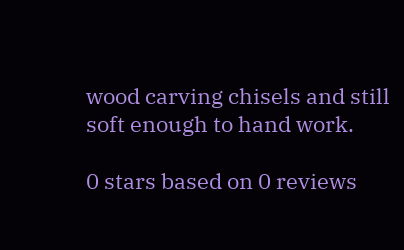wood carving chisels and still soft enough to hand work.

0 stars based on 0 reviews